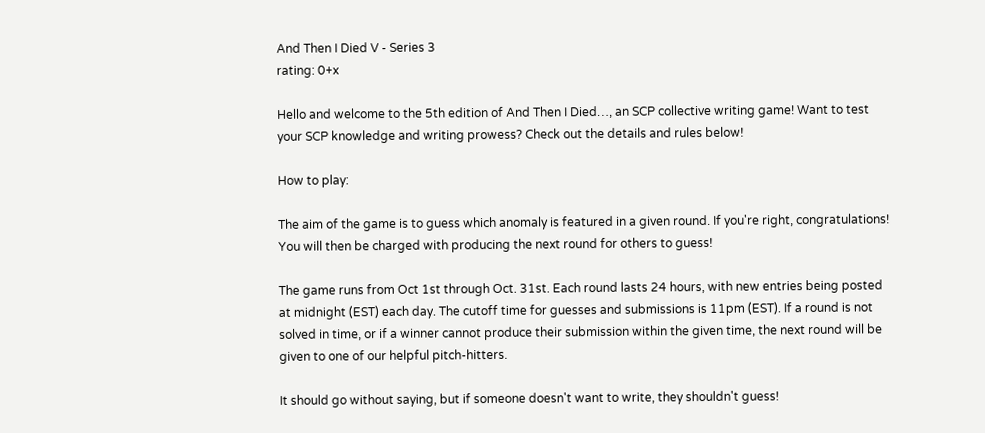And Then I Died V - Series 3
rating: 0+x

Hello and welcome to the 5th edition of And Then I Died…, an SCP collective writing game! Want to test your SCP knowledge and writing prowess? Check out the details and rules below!

How to play:

The aim of the game is to guess which anomaly is featured in a given round. If you're right, congratulations! You will then be charged with producing the next round for others to guess!

The game runs from Oct 1st through Oct. 31st. Each round lasts 24 hours, with new entries being posted at midnight (EST) each day. The cutoff time for guesses and submissions is 11pm (EST). If a round is not solved in time, or if a winner cannot produce their submission within the given time, the next round will be given to one of our helpful pitch-hitters.

It should go without saying, but if someone doesn't want to write, they shouldn't guess!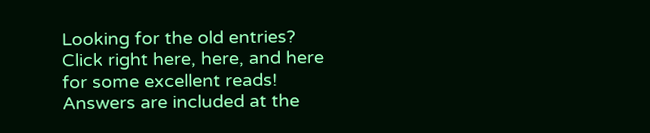Looking for the old entries? Click right here, here, and here for some excellent reads! Answers are included at the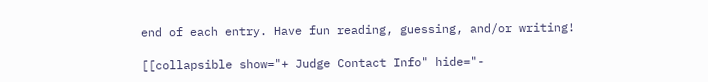end of each entry. Have fun reading, guessing, and/or writing!

[[collapsible show="+ Judge Contact Info" hide="-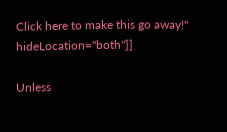Click here to make this go away!" hideLocation="both"]]

Unless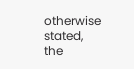otherwise stated, the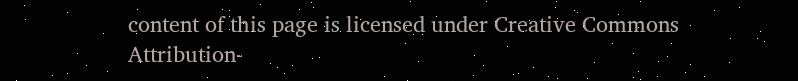content of this page is licensed under Creative Commons Attribution-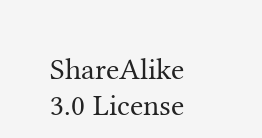ShareAlike 3.0 License